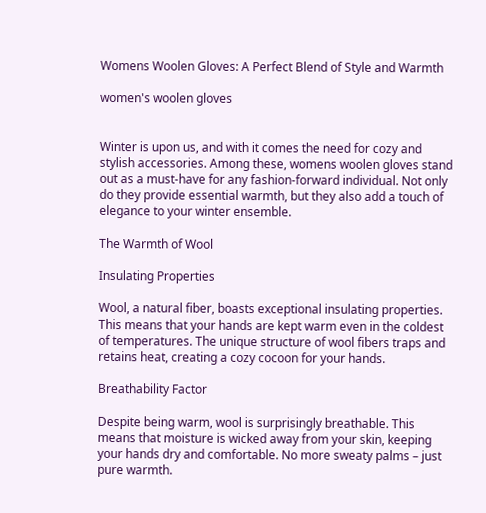Womens Woolen Gloves: A Perfect Blend of Style and Warmth

women's woolen gloves


Winter is upon us, and with it comes the need for cozy and stylish accessories. Among these, womens woolen gloves stand out as a must-have for any fashion-forward individual. Not only do they provide essential warmth, but they also add a touch of elegance to your winter ensemble.

The Warmth of Wool

Insulating Properties

Wool, a natural fiber, boasts exceptional insulating properties. This means that your hands are kept warm even in the coldest of temperatures. The unique structure of wool fibers traps and retains heat, creating a cozy cocoon for your hands.

Breathability Factor

Despite being warm, wool is surprisingly breathable. This means that moisture is wicked away from your skin, keeping your hands dry and comfortable. No more sweaty palms – just pure warmth.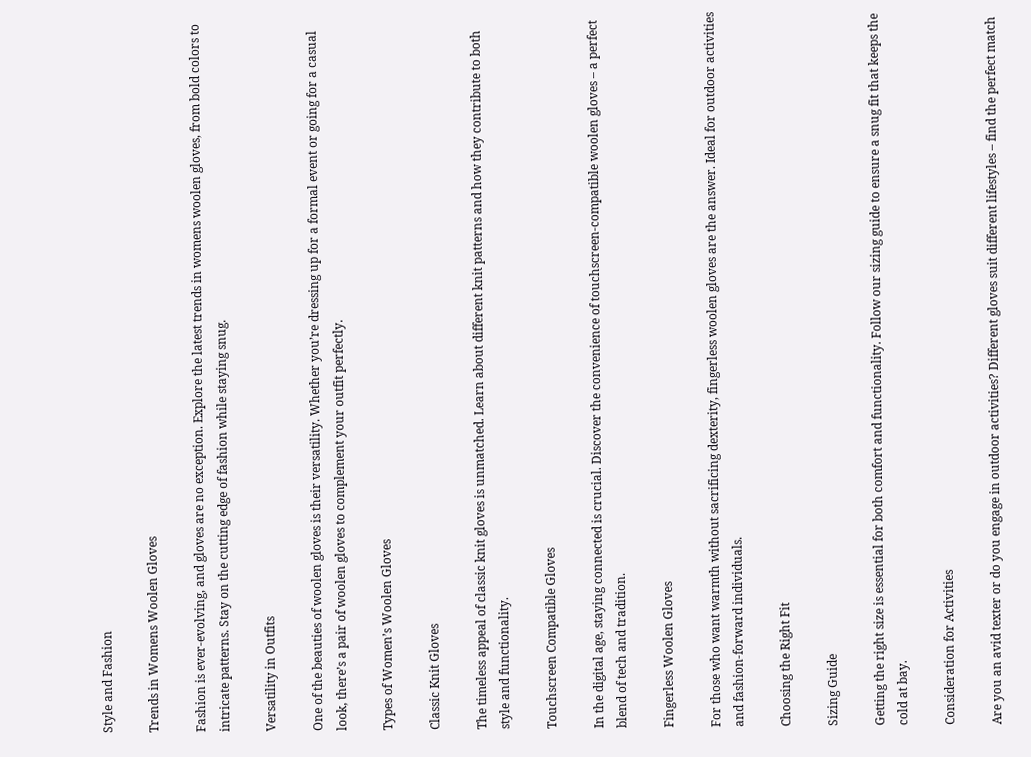Style and Fashion

Trends in Womens Woolen Gloves

Fashion is ever-evolving, and gloves are no exception. Explore the latest trends in womens woolen gloves, from bold colors to intricate patterns. Stay on the cutting edge of fashion while staying snug.

Versatility in Outfits

One of the beauties of woolen gloves is their versatility. Whether you’re dressing up for a formal event or going for a casual look, there’s a pair of woolen gloves to complement your outfit perfectly.

Types of Women’s Woolen Gloves

Classic Knit Gloves

The timeless appeal of classic knit gloves is unmatched. Learn about different knit patterns and how they contribute to both style and functionality.

Touchscreen Compatible Gloves

In the digital age, staying connected is crucial. Discover the convenience of touchscreen-compatible woolen gloves – a perfect blend of tech and tradition.

Fingerless Woolen Gloves

For those who want warmth without sacrificing dexterity, fingerless woolen gloves are the answer. Ideal for outdoor activities and fashion-forward individuals.

Choosing the Right Fit

Sizing Guide

Getting the right size is essential for both comfort and functionality. Follow our sizing guide to ensure a snug fit that keeps the cold at bay.

Consideration for Activities

Are you an avid texter or do you engage in outdoor activities? Different gloves suit different lifestyles – find the perfect match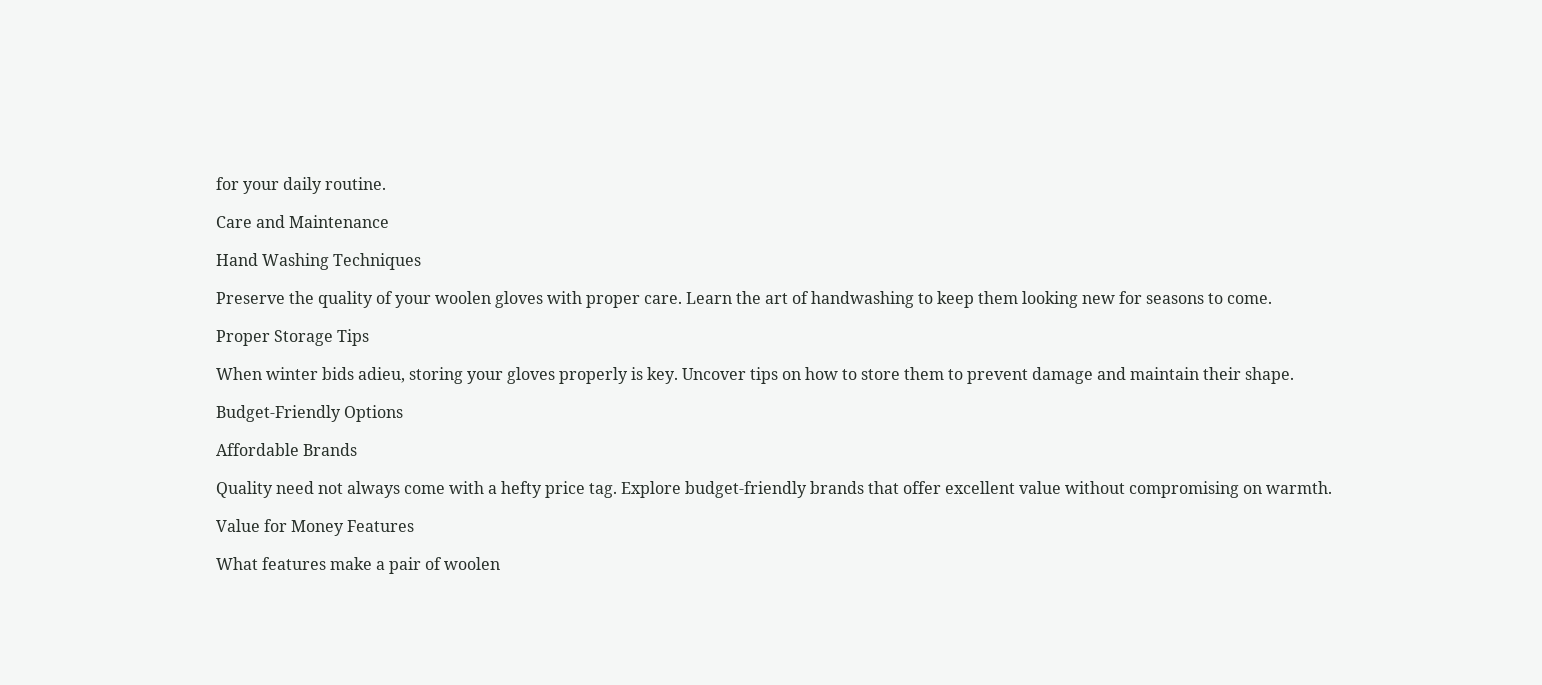for your daily routine.

Care and Maintenance

Hand Washing Techniques

Preserve the quality of your woolen gloves with proper care. Learn the art of handwashing to keep them looking new for seasons to come.

Proper Storage Tips

When winter bids adieu, storing your gloves properly is key. Uncover tips on how to store them to prevent damage and maintain their shape.

Budget-Friendly Options

Affordable Brands

Quality need not always come with a hefty price tag. Explore budget-friendly brands that offer excellent value without compromising on warmth.

Value for Money Features

What features make a pair of woolen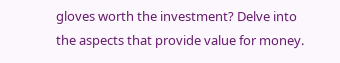gloves worth the investment? Delve into the aspects that provide value for money.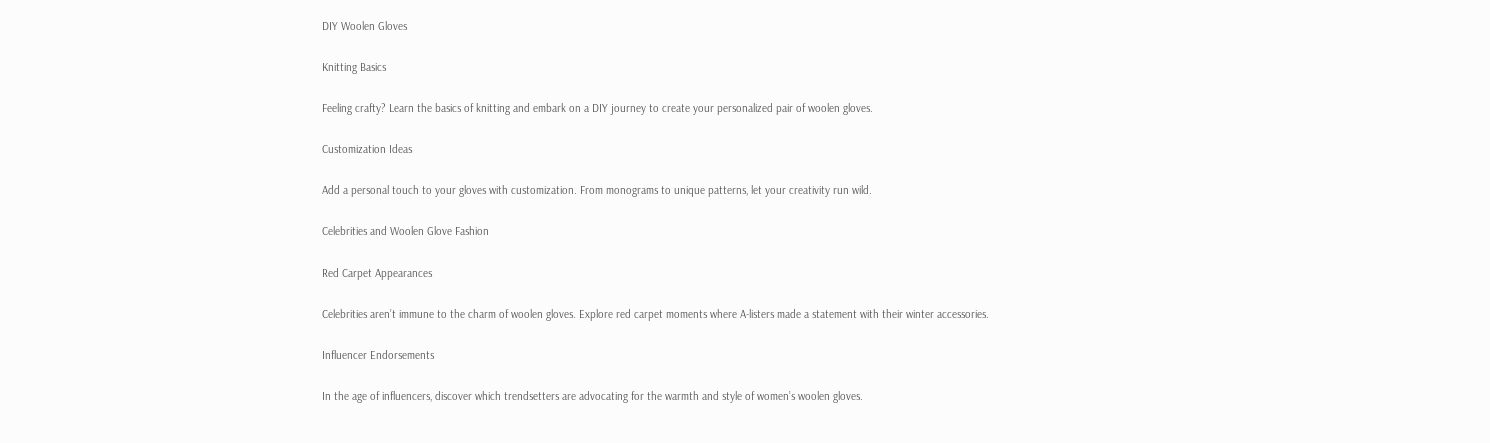DIY Woolen Gloves

Knitting Basics

Feeling crafty? Learn the basics of knitting and embark on a DIY journey to create your personalized pair of woolen gloves.

Customization Ideas

Add a personal touch to your gloves with customization. From monograms to unique patterns, let your creativity run wild.

Celebrities and Woolen Glove Fashion

Red Carpet Appearances

Celebrities aren’t immune to the charm of woolen gloves. Explore red carpet moments where A-listers made a statement with their winter accessories.

Influencer Endorsements

In the age of influencers, discover which trendsetters are advocating for the warmth and style of women’s woolen gloves.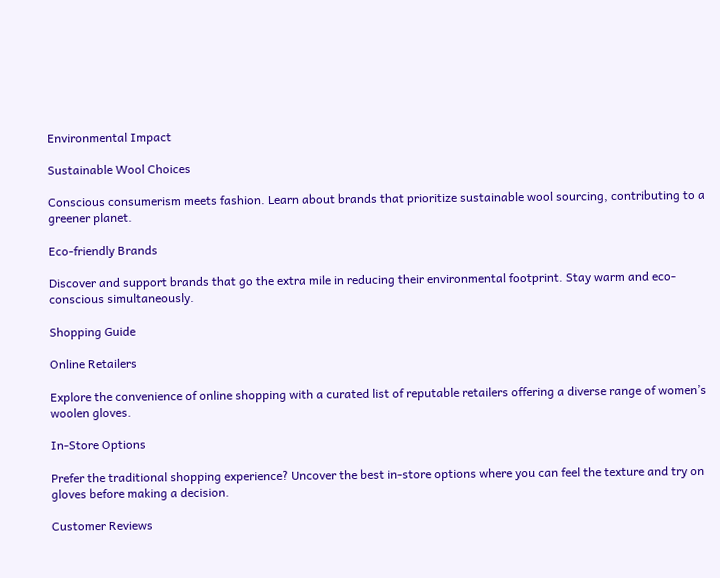Environmental Impact

Sustainable Wool Choices

Conscious consumerism meets fashion. Learn about brands that prioritize sustainable wool sourcing, contributing to a greener planet.

Eco-friendly Brands

Discover and support brands that go the extra mile in reducing their environmental footprint. Stay warm and eco-conscious simultaneously.

Shopping Guide

Online Retailers

Explore the convenience of online shopping with a curated list of reputable retailers offering a diverse range of women’s woolen gloves.

In-Store Options

Prefer the traditional shopping experience? Uncover the best in-store options where you can feel the texture and try on gloves before making a decision.

Customer Reviews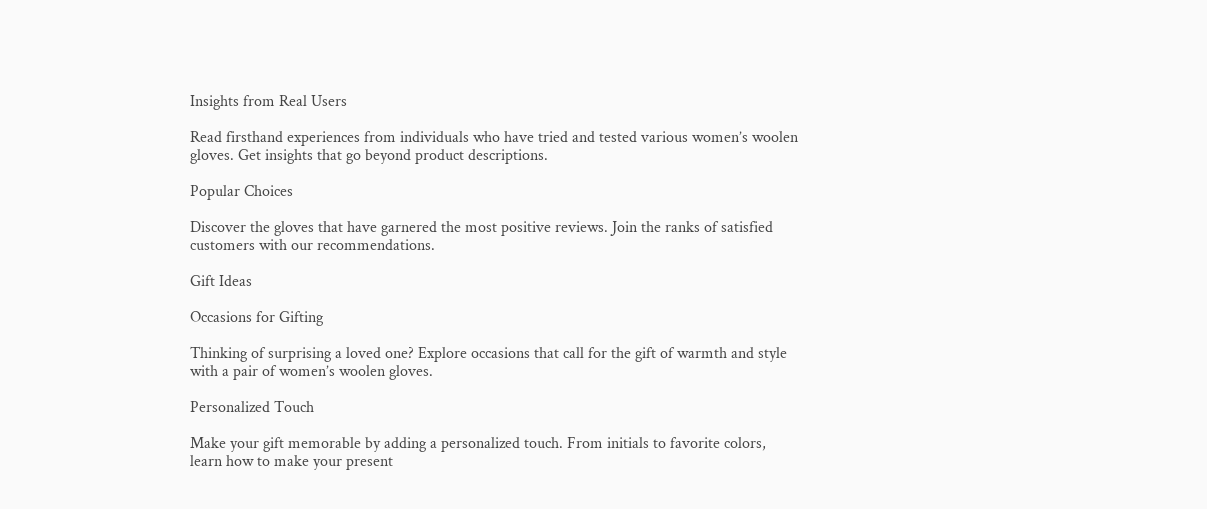Insights from Real Users

Read firsthand experiences from individuals who have tried and tested various women’s woolen gloves. Get insights that go beyond product descriptions.

Popular Choices

Discover the gloves that have garnered the most positive reviews. Join the ranks of satisfied customers with our recommendations.

Gift Ideas

Occasions for Gifting

Thinking of surprising a loved one? Explore occasions that call for the gift of warmth and style with a pair of women’s woolen gloves.

Personalized Touch

Make your gift memorable by adding a personalized touch. From initials to favorite colors, learn how to make your present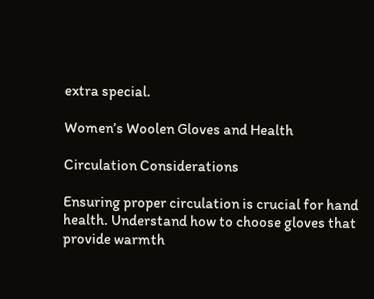extra special.

Women’s Woolen Gloves and Health

Circulation Considerations

Ensuring proper circulation is crucial for hand health. Understand how to choose gloves that provide warmth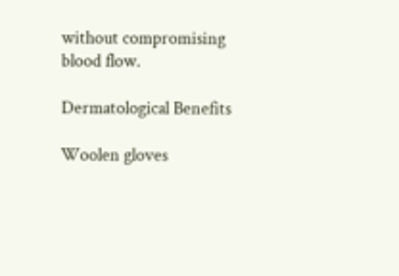without compromising blood flow.

Dermatological Benefits

Woolen gloves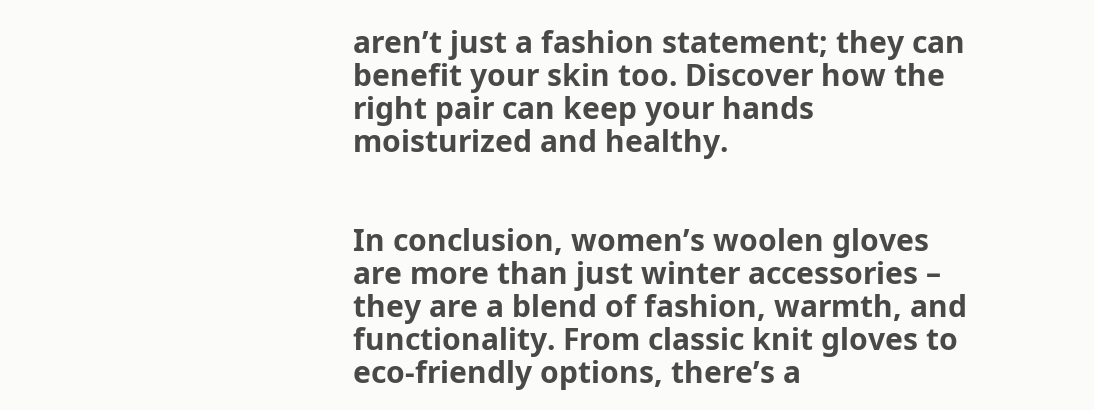aren’t just a fashion statement; they can benefit your skin too. Discover how the right pair can keep your hands moisturized and healthy.


In conclusion, women’s woolen gloves are more than just winter accessories – they are a blend of fashion, warmth, and functionality. From classic knit gloves to eco-friendly options, there’s a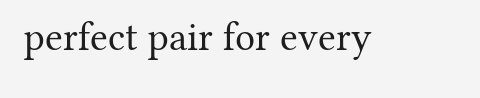perfect pair for every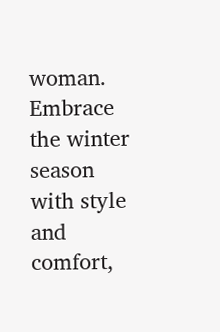woman. Embrace the winter season with style and comfort,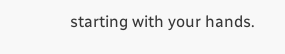starting with your hands.